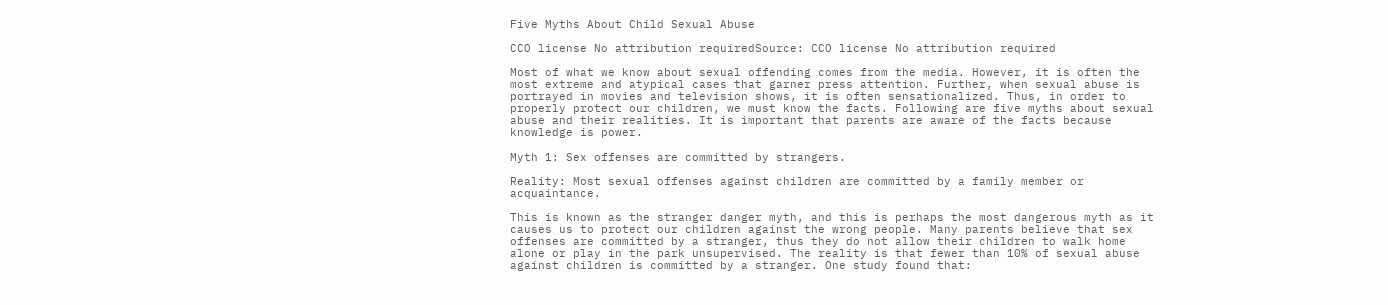Five Myths About Child Sexual Abuse

CCO license No attribution requiredSource: CCO license No attribution required

Most of what we know about sexual offending comes from the media. However, it is often the most extreme and atypical cases that garner press attention. Further, when sexual abuse is portrayed in movies and television shows, it is often sensationalized. Thus, in order to properly protect our children, we must know the facts. Following are five myths about sexual abuse and their realities. It is important that parents are aware of the facts because knowledge is power.

Myth 1: Sex offenses are committed by strangers.

Reality: Most sexual offenses against children are committed by a family member or acquaintance.

This is known as the stranger danger myth, and this is perhaps the most dangerous myth as it causes us to protect our children against the wrong people. Many parents believe that sex offenses are committed by a stranger, thus they do not allow their children to walk home alone or play in the park unsupervised. The reality is that fewer than 10% of sexual abuse against children is committed by a stranger. One study found that: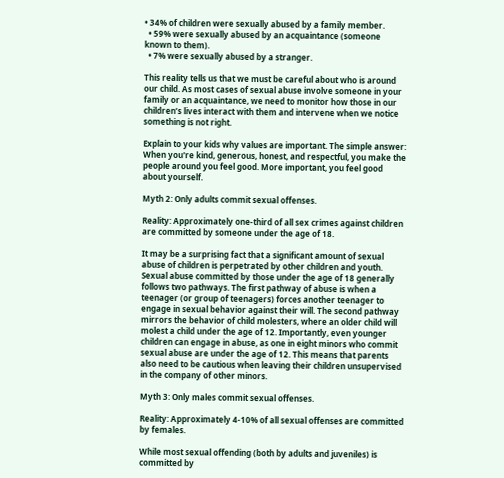• 34% of children were sexually abused by a family member.
  • 59% were sexually abused by an acquaintance (someone known to them).
  • 7% were sexually abused by a stranger.

This reality tells us that we must be careful about who is around our child. As most cases of sexual abuse involve someone in your family or an acquaintance, we need to monitor how those in our children’s lives interact with them and intervene when we notice something is not right.

Explain to your kids why values are important. The simple answer: When you're kind, generous, honest, and respectful, you make the people around you feel good. More important, you feel good about yourself.

Myth 2: Only adults commit sexual offenses.

Reality: Approximately one-third of all sex crimes against children are committed by someone under the age of 18.

It may be a surprising fact that a significant amount of sexual abuse of children is perpetrated by other children and youth. Sexual abuse committed by those under the age of 18 generally follows two pathways. The first pathway of abuse is when a teenager (or group of teenagers) forces another teenager to engage in sexual behavior against their will. The second pathway mirrors the behavior of child molesters, where an older child will molest a child under the age of 12. Importantly, even younger children can engage in abuse, as one in eight minors who commit sexual abuse are under the age of 12. This means that parents also need to be cautious when leaving their children unsupervised in the company of other minors.

Myth 3: Only males commit sexual offenses.

Reality: Approximately 4-10% of all sexual offenses are committed by females.

While most sexual offending (both by adults and juveniles) is committed by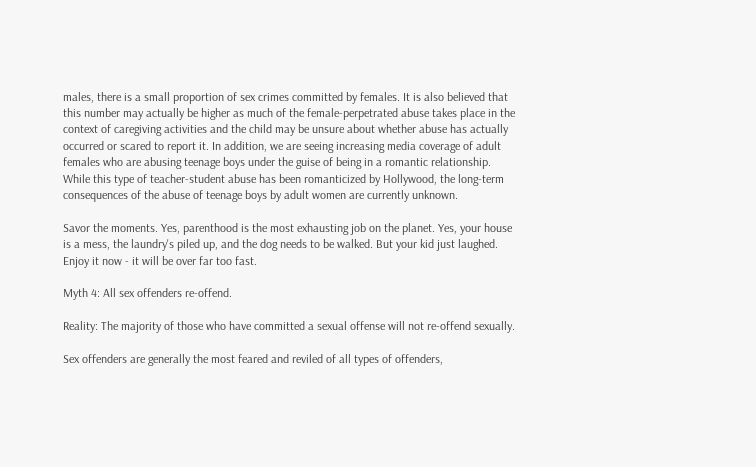males, there is a small proportion of sex crimes committed by females. It is also believed that this number may actually be higher as much of the female-perpetrated abuse takes place in the context of caregiving activities and the child may be unsure about whether abuse has actually occurred or scared to report it. In addition, we are seeing increasing media coverage of adult females who are abusing teenage boys under the guise of being in a romantic relationship. While this type of teacher-student abuse has been romanticized by Hollywood, the long-term consequences of the abuse of teenage boys by adult women are currently unknown.

Savor the moments. Yes, parenthood is the most exhausting job on the planet. Yes, your house is a mess, the laundry's piled up, and the dog needs to be walked. But your kid just laughed. Enjoy it now - it will be over far too fast.

Myth 4: All sex offenders re-offend.

Reality: The majority of those who have committed a sexual offense will not re-offend sexually.

Sex offenders are generally the most feared and reviled of all types of offenders,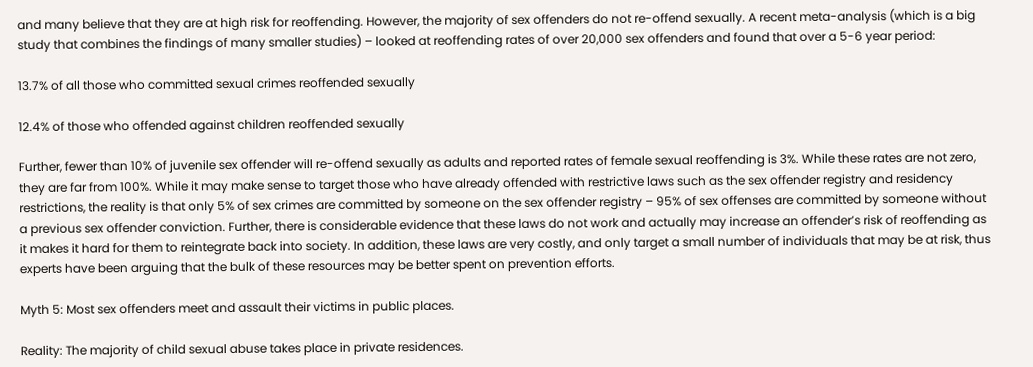and many believe that they are at high risk for reoffending. However, the majority of sex offenders do not re-offend sexually. A recent meta-analysis (which is a big study that combines the findings of many smaller studies) – looked at reoffending rates of over 20,000 sex offenders and found that over a 5-6 year period:

13.7% of all those who committed sexual crimes reoffended sexually

12.4% of those who offended against children reoffended sexually

Further, fewer than 10% of juvenile sex offender will re-offend sexually as adults and reported rates of female sexual reoffending is 3%. While these rates are not zero, they are far from 100%. While it may make sense to target those who have already offended with restrictive laws such as the sex offender registry and residency restrictions, the reality is that only 5% of sex crimes are committed by someone on the sex offender registry – 95% of sex offenses are committed by someone without a previous sex offender conviction. Further, there is considerable evidence that these laws do not work and actually may increase an offender’s risk of reoffending as it makes it hard for them to reintegrate back into society. In addition, these laws are very costly, and only target a small number of individuals that may be at risk, thus experts have been arguing that the bulk of these resources may be better spent on prevention efforts.

Myth 5: Most sex offenders meet and assault their victims in public places.

Reality: The majority of child sexual abuse takes place in private residences.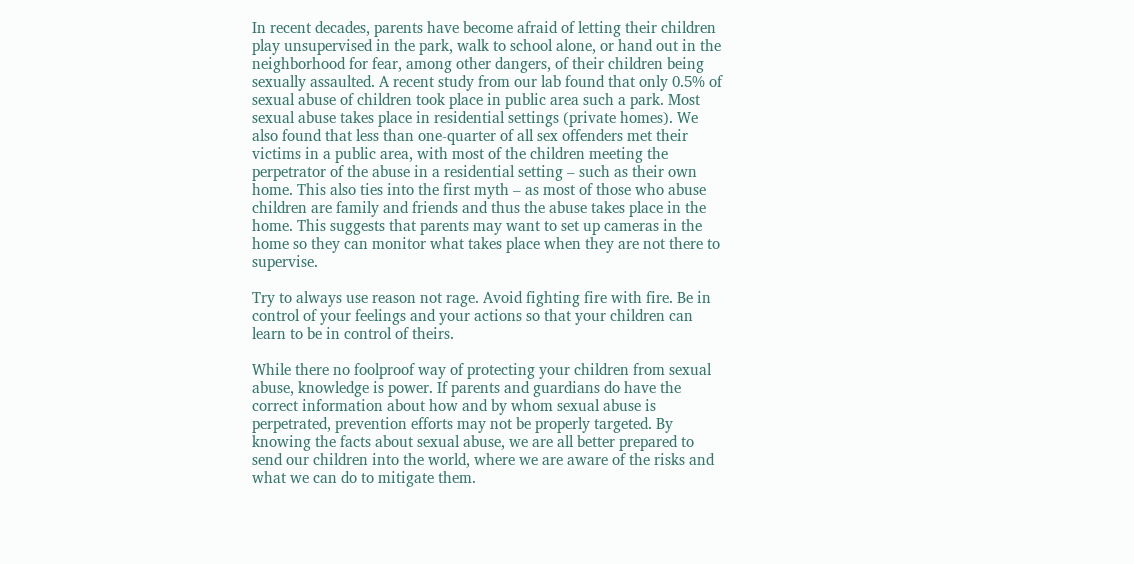In recent decades, parents have become afraid of letting their children play unsupervised in the park, walk to school alone, or hand out in the neighborhood for fear, among other dangers, of their children being sexually assaulted. A recent study from our lab found that only 0.5% of sexual abuse of children took place in public area such a park. Most sexual abuse takes place in residential settings (private homes). We also found that less than one-quarter of all sex offenders met their victims in a public area, with most of the children meeting the perpetrator of the abuse in a residential setting – such as their own home. This also ties into the first myth – as most of those who abuse children are family and friends and thus the abuse takes place in the home. This suggests that parents may want to set up cameras in the home so they can monitor what takes place when they are not there to supervise.

Try to always use reason not rage. Avoid fighting fire with fire. Be in control of your feelings and your actions so that your children can learn to be in control of theirs.

While there no foolproof way of protecting your children from sexual abuse, knowledge is power. If parents and guardians do have the correct information about how and by whom sexual abuse is perpetrated, prevention efforts may not be properly targeted. By knowing the facts about sexual abuse, we are all better prepared to send our children into the world, where we are aware of the risks and what we can do to mitigate them.